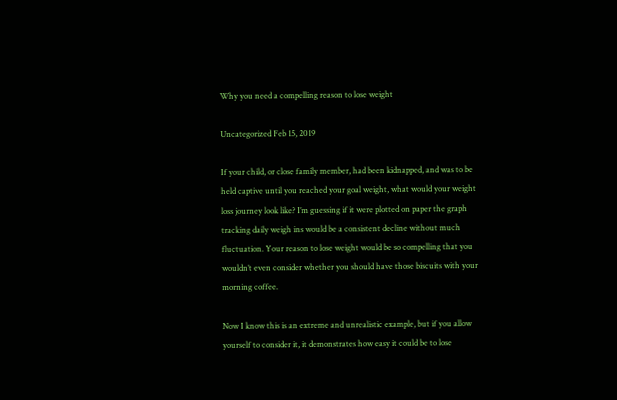Why you need a compelling reason to lose weight

Uncategorized Feb 15, 2019

If your child, or close family member, had been kidnapped, and was to be held captive until you reached your goal weight, what would your weight loss journey look like? I’m guessing if it were plotted on paper the graph tracking daily weigh ins would be a consistent decline without much fluctuation. Your reason to lose weight would be so compelling that you wouldn’t even consider whether you should have those biscuits with your morning coffee.

Now I know this is an extreme and unrealistic example, but if you allow yourself to consider it, it demonstrates how easy it could be to lose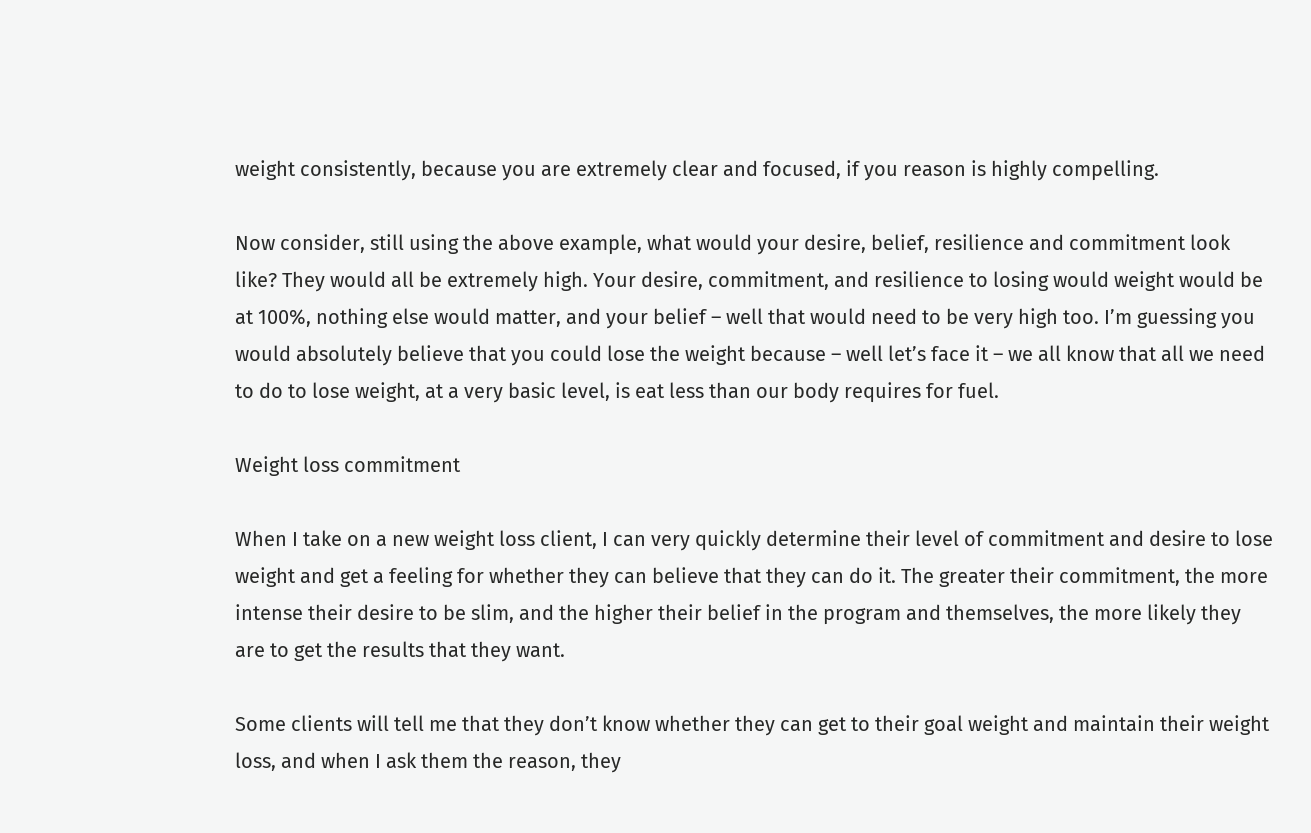weight consistently, because you are extremely clear and focused, if you reason is highly compelling.

Now consider, still using the above example, what would your desire, belief, resilience and commitment look like? They would all be extremely high. Your desire, commitment, and resilience to losing would weight would be at 100%, nothing else would matter, and your belief – well that would need to be very high too. I’m guessing you would absolutely believe that you could lose the weight because – well let’s face it – we all know that all we need to do to lose weight, at a very basic level, is eat less than our body requires for fuel.

Weight loss commitment

When I take on a new weight loss client, I can very quickly determine their level of commitment and desire to lose weight and get a feeling for whether they can believe that they can do it. The greater their commitment, the more intense their desire to be slim, and the higher their belief in the program and themselves, the more likely they are to get the results that they want.

Some clients will tell me that they don’t know whether they can get to their goal weight and maintain their weight loss, and when I ask them the reason, they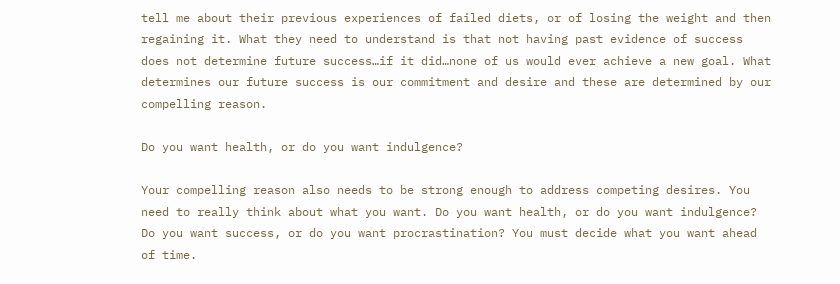tell me about their previous experiences of failed diets, or of losing the weight and then regaining it. What they need to understand is that not having past evidence of success does not determine future success…if it did…none of us would ever achieve a new goal. What determines our future success is our commitment and desire and these are determined by our compelling reason.

Do you want health, or do you want indulgence?

Your compelling reason also needs to be strong enough to address competing desires. You need to really think about what you want. Do you want health, or do you want indulgence? Do you want success, or do you want procrastination? You must decide what you want ahead of time.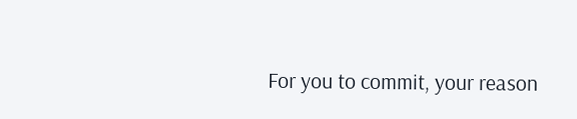For you to commit, your reason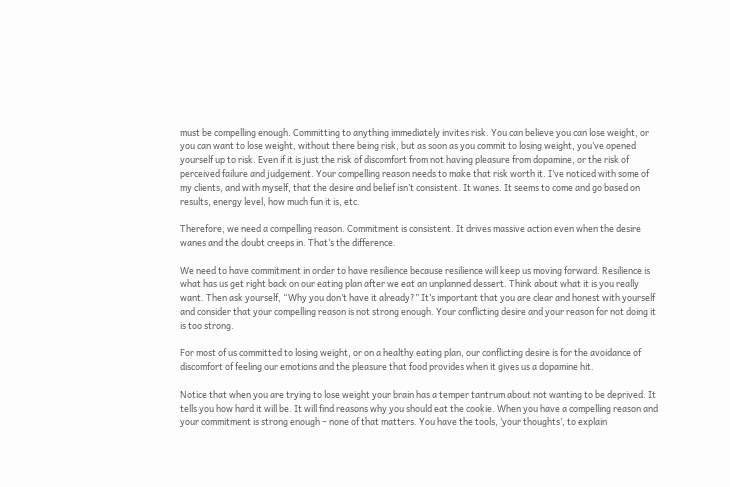must be compelling enough. Committing to anything immediately invites risk. You can believe you can lose weight, or you can want to lose weight, without there being risk, but as soon as you commit to losing weight, you’ve opened yourself up to risk. Even if it is just the risk of discomfort from not having pleasure from dopamine, or the risk of perceived failure and judgement. Your compelling reason needs to make that risk worth it. I’ve noticed with some of my clients, and with myself, that the desire and belief isn’t consistent. It wanes. It seems to come and go based on results, energy level, how much fun it is, etc.

Therefore, we need a compelling reason. Commitment is consistent. It drives massive action even when the desire wanes and the doubt creeps in. That’s the difference.

We need to have commitment in order to have resilience because resilience will keep us moving forward. Resilience is what has us get right back on our eating plan after we eat an unplanned dessert. Think about what it is you really want. Then ask yourself, “Why you don’t have it already?” It’s important that you are clear and honest with yourself and consider that your compelling reason is not strong enough. Your conflicting desire and your reason for not doing it is too strong.

For most of us committed to losing weight, or on a healthy eating plan, our conflicting desire is for the avoidance of discomfort of feeling our emotions and the pleasure that food provides when it gives us a dopamine hit.

Notice that when you are trying to lose weight your brain has a temper tantrum about not wanting to be deprived. It tells you how hard it will be. It will find reasons why you should eat the cookie. When you have a compelling reason and your commitment is strong enough – none of that matters. You have the tools, ‘your thoughts’, to explain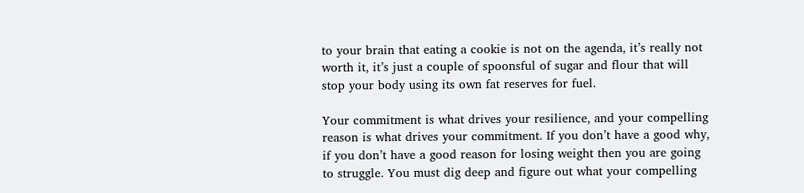to your brain that eating a cookie is not on the agenda, it’s really not worth it, it’s just a couple of spoonsful of sugar and flour that will stop your body using its own fat reserves for fuel.

Your commitment is what drives your resilience, and your compelling reason is what drives your commitment. If you don’t have a good why, if you don’t have a good reason for losing weight then you are going to struggle. You must dig deep and figure out what your compelling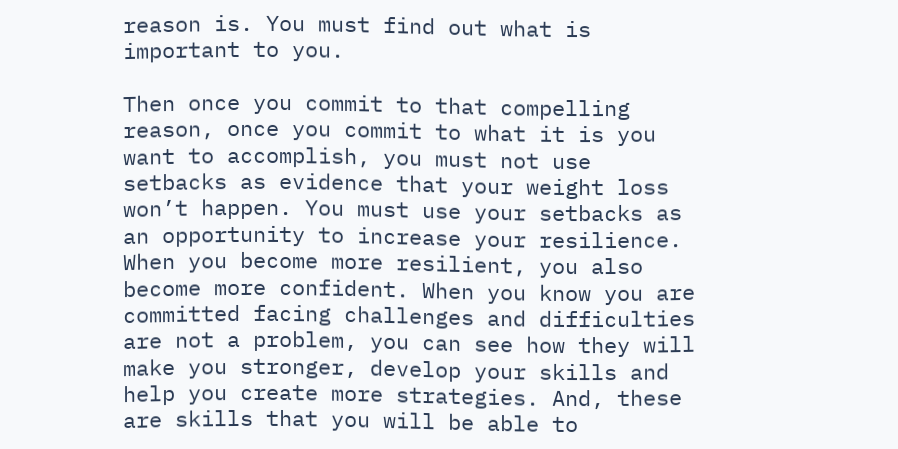reason is. You must find out what is important to you.

Then once you commit to that compelling reason, once you commit to what it is you want to accomplish, you must not use setbacks as evidence that your weight loss won’t happen. You must use your setbacks as an opportunity to increase your resilience. When you become more resilient, you also become more confident. When you know you are committed facing challenges and difficulties are not a problem, you can see how they will make you stronger, develop your skills and help you create more strategies. And, these are skills that you will be able to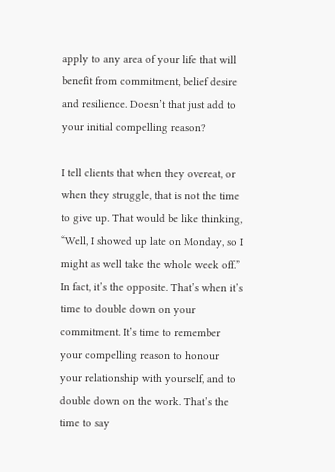apply to any area of your life that will benefit from commitment, belief desire and resilience. Doesn’t that just add to your initial compelling reason?

I tell clients that when they overeat, or when they struggle, that is not the time to give up. That would be like thinking, “Well, I showed up late on Monday, so I might as well take the whole week off.” In fact, it’s the opposite. That’s when it’s time to double down on your commitment. It’s time to remember your compelling reason to honour your relationship with yourself, and to double down on the work. That’s the time to say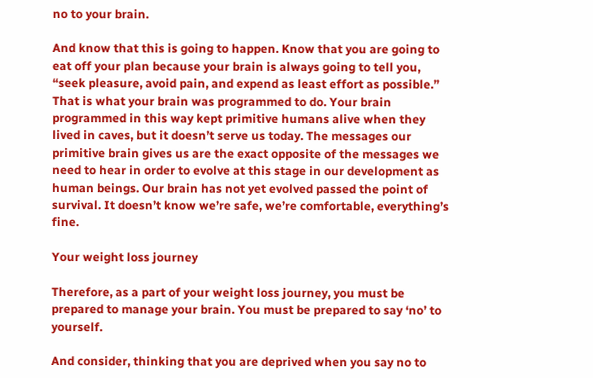no to your brain.

And know that this is going to happen. Know that you are going to eat off your plan because your brain is always going to tell you, “seek pleasure, avoid pain, and expend as least effort as possible.” That is what your brain was programmed to do. Your brain programmed in this way kept primitive humans alive when they lived in caves, but it doesn’t serve us today. The messages our primitive brain gives us are the exact opposite of the messages we need to hear in order to evolve at this stage in our development as human beings. Our brain has not yet evolved passed the point of survival. It doesn’t know we’re safe, we’re comfortable, everything’s fine.

Your weight loss journey

Therefore, as a part of your weight loss journey, you must be prepared to manage your brain. You must be prepared to say ‘no’ to yourself.

And consider, thinking that you are deprived when you say no to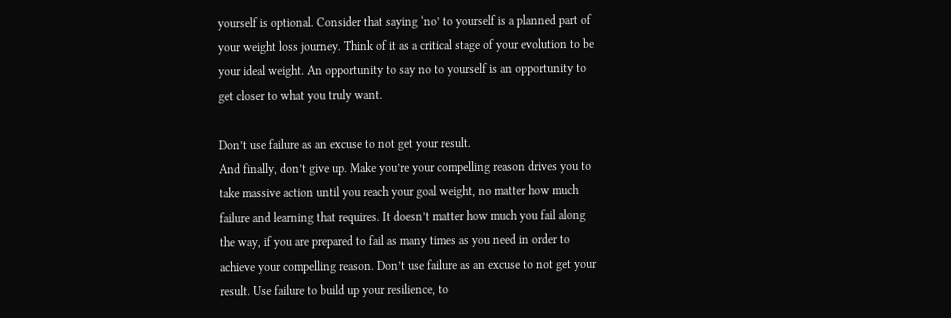yourself is optional. Consider that saying ‘no’ to yourself is a planned part of your weight loss journey. Think of it as a critical stage of your evolution to be your ideal weight. An opportunity to say no to yourself is an opportunity to get closer to what you truly want.

Don’t use failure as an excuse to not get your result.
And finally, don’t give up. Make you’re your compelling reason drives you to take massive action until you reach your goal weight, no matter how much failure and learning that requires. It doesn’t matter how much you fail along the way, if you are prepared to fail as many times as you need in order to achieve your compelling reason. Don’t use failure as an excuse to not get your result. Use failure to build up your resilience, to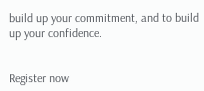build up your commitment, and to build up your confidence.


Register now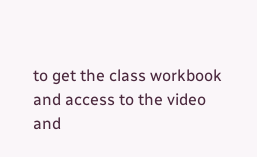to get the class workbook and access to the video and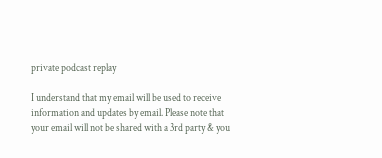private podcast replay

I understand that my email will be used to receive information and updates by email. Please note that your email will not be shared with a 3rd party & you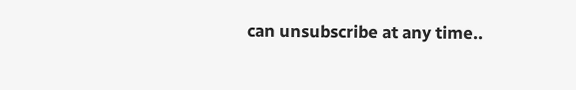can unsubscribe at any time..